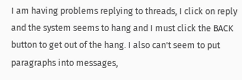I am having problems replying to threads, I click on reply and the system seems to hang and I must click the BACK button to get out of the hang. I also can't seem to put paragraphs into messages,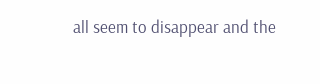all seem to disappear and the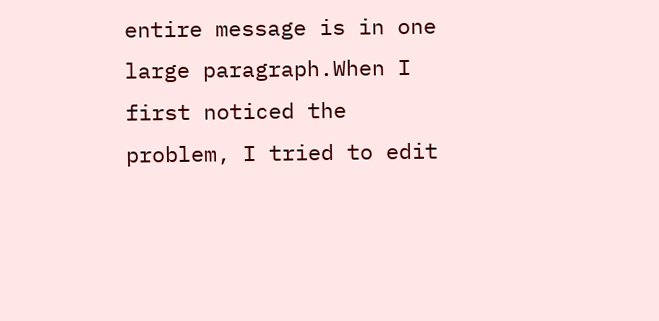entire message is in one large paragraph.When I first noticed the problem, I tried to edit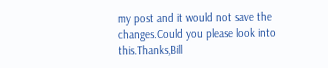my post and it would not save the changes.Could you please look into this.Thanks,Bill